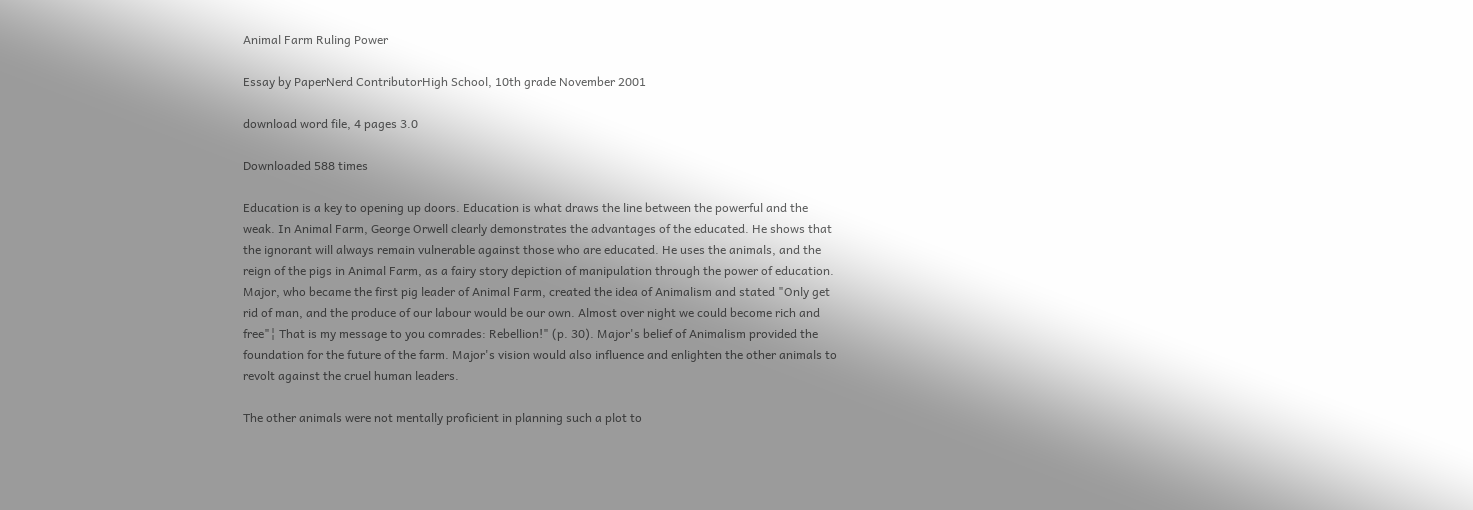Animal Farm Ruling Power

Essay by PaperNerd ContributorHigh School, 10th grade November 2001

download word file, 4 pages 3.0

Downloaded 588 times

Education is a key to opening up doors. Education is what draws the line between the powerful and the weak. In Animal Farm, George Orwell clearly demonstrates the advantages of the educated. He shows that the ignorant will always remain vulnerable against those who are educated. He uses the animals, and the reign of the pigs in Animal Farm, as a fairy story depiction of manipulation through the power of education. Major, who became the first pig leader of Animal Farm, created the idea of Animalism and stated "Only get rid of man, and the produce of our labour would be our own. Almost over night we could become rich and free"¦ That is my message to you comrades: Rebellion!" (p. 30). Major's belief of Animalism provided the foundation for the future of the farm. Major's vision would also influence and enlighten the other animals to revolt against the cruel human leaders.

The other animals were not mentally proficient in planning such a plot to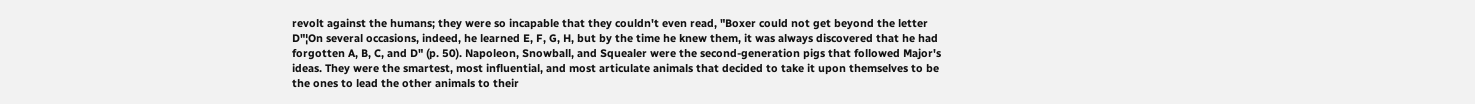revolt against the humans; they were so incapable that they couldn't even read, "Boxer could not get beyond the letter D"¦On several occasions, indeed, he learned E, F, G, H, but by the time he knew them, it was always discovered that he had forgotten A, B, C, and D" (p. 50). Napoleon, Snowball, and Squealer were the second-generation pigs that followed Major's ideas. They were the smartest, most influential, and most articulate animals that decided to take it upon themselves to be the ones to lead the other animals to their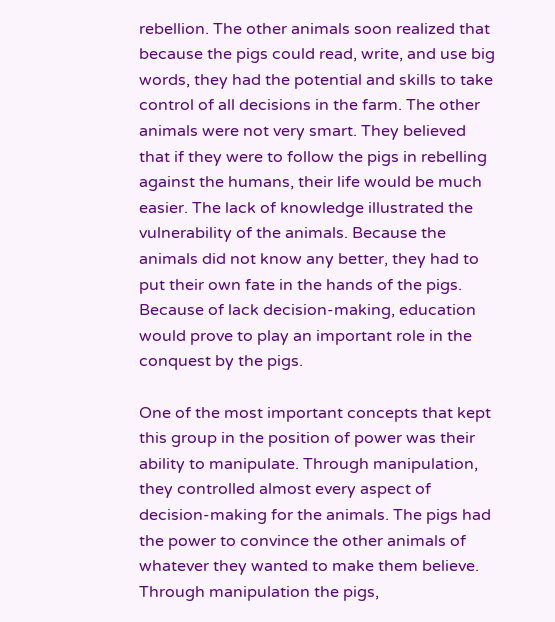rebellion. The other animals soon realized that because the pigs could read, write, and use big words, they had the potential and skills to take control of all decisions in the farm. The other animals were not very smart. They believed that if they were to follow the pigs in rebelling against the humans, their life would be much easier. The lack of knowledge illustrated the vulnerability of the animals. Because the animals did not know any better, they had to put their own fate in the hands of the pigs. Because of lack decision-making, education would prove to play an important role in the conquest by the pigs.

One of the most important concepts that kept this group in the position of power was their ability to manipulate. Through manipulation, they controlled almost every aspect of decision-making for the animals. The pigs had the power to convince the other animals of whatever they wanted to make them believe. Through manipulation the pigs,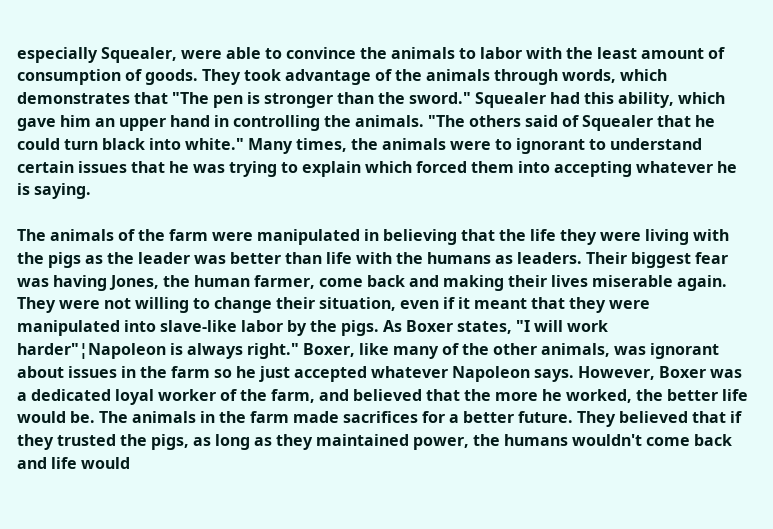especially Squealer, were able to convince the animals to labor with the least amount of consumption of goods. They took advantage of the animals through words, which demonstrates that "The pen is stronger than the sword." Squealer had this ability, which gave him an upper hand in controlling the animals. "The others said of Squealer that he could turn black into white." Many times, the animals were to ignorant to understand certain issues that he was trying to explain which forced them into accepting whatever he is saying.

The animals of the farm were manipulated in believing that the life they were living with the pigs as the leader was better than life with the humans as leaders. Their biggest fear was having Jones, the human farmer, come back and making their lives miserable again. They were not willing to change their situation, even if it meant that they were manipulated into slave-like labor by the pigs. As Boxer states, "I will work harder"¦Napoleon is always right." Boxer, like many of the other animals, was ignorant about issues in the farm so he just accepted whatever Napoleon says. However, Boxer was a dedicated loyal worker of the farm, and believed that the more he worked, the better life would be. The animals in the farm made sacrifices for a better future. They believed that if they trusted the pigs, as long as they maintained power, the humans wouldn't come back and life would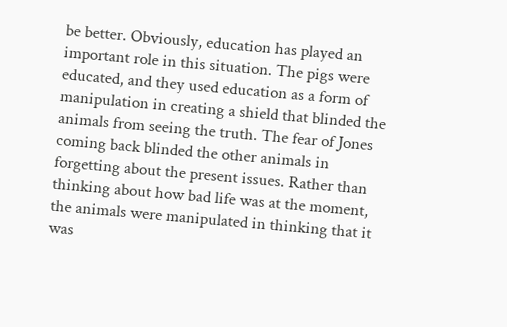be better. Obviously, education has played an important role in this situation. The pigs were educated, and they used education as a form of manipulation in creating a shield that blinded the animals from seeing the truth. The fear of Jones coming back blinded the other animals in forgetting about the present issues. Rather than thinking about how bad life was at the moment, the animals were manipulated in thinking that it was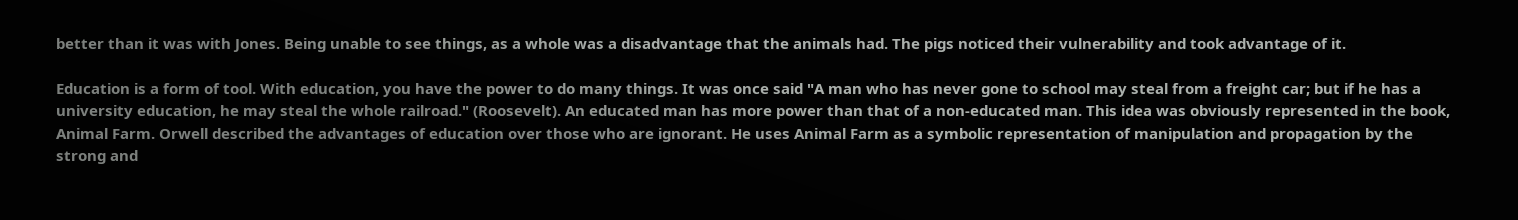better than it was with Jones. Being unable to see things, as a whole was a disadvantage that the animals had. The pigs noticed their vulnerability and took advantage of it.

Education is a form of tool. With education, you have the power to do many things. It was once said "A man who has never gone to school may steal from a freight car; but if he has a university education, he may steal the whole railroad." (Roosevelt). An educated man has more power than that of a non-educated man. This idea was obviously represented in the book, Animal Farm. Orwell described the advantages of education over those who are ignorant. He uses Animal Farm as a symbolic representation of manipulation and propagation by the strong and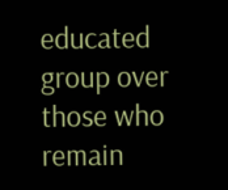educated group over those who remain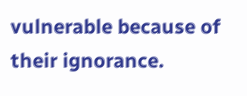vulnerable because of their ignorance.